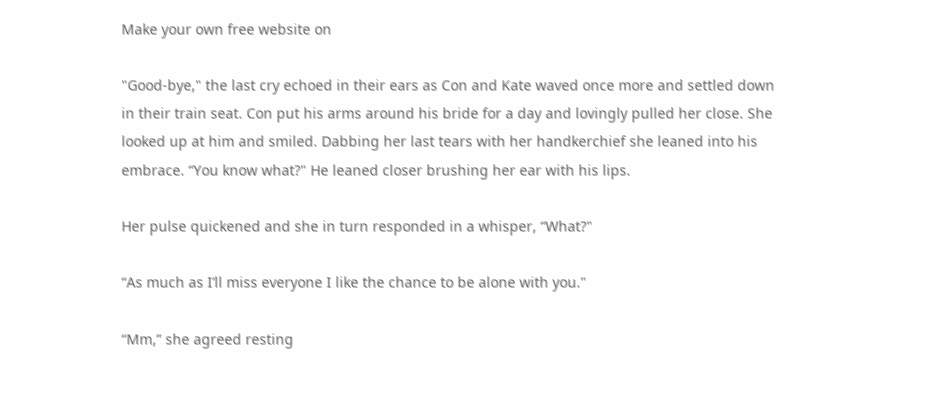Make your own free website on

"Good-bye," the last cry echoed in their ears as Con and Kate waved once more and settled down in their train seat. Con put his arms around his bride for a day and lovingly pulled her close. She looked up at him and smiled. Dabbing her last tears with her handkerchief she leaned into his embrace. “You know what?" He leaned closer brushing her ear with his lips.

Her pulse quickened and she in turn responded in a whisper, “What?"

“As much as I’ll miss everyone I like the chance to be alone with you."

“Mm,” she agreed resting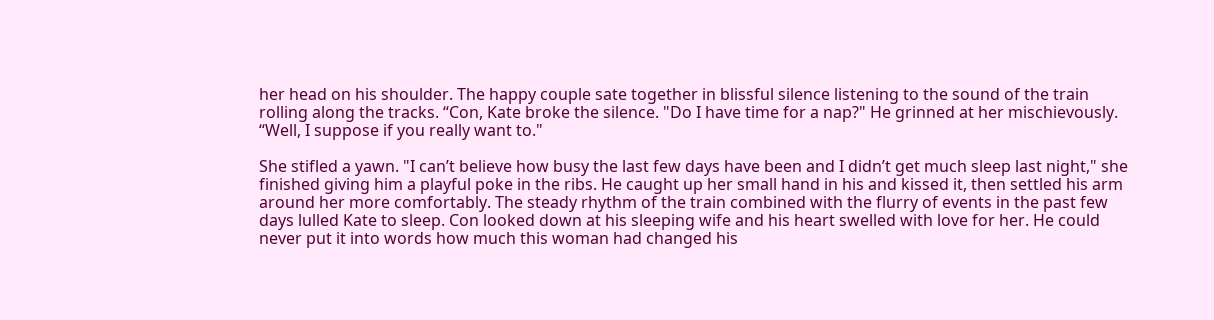her head on his shoulder. The happy couple sate together in blissful silence listening to the sound of the train rolling along the tracks. “Con, Kate broke the silence. "Do I have time for a nap?" He grinned at her mischievously. “Well, I suppose if you really want to."

She stifled a yawn. "I can’t believe how busy the last few days have been and I didn’t get much sleep last night," she finished giving him a playful poke in the ribs. He caught up her small hand in his and kissed it, then settled his arm around her more comfortably. The steady rhythm of the train combined with the flurry of events in the past few days lulled Kate to sleep. Con looked down at his sleeping wife and his heart swelled with love for her. He could never put it into words how much this woman had changed his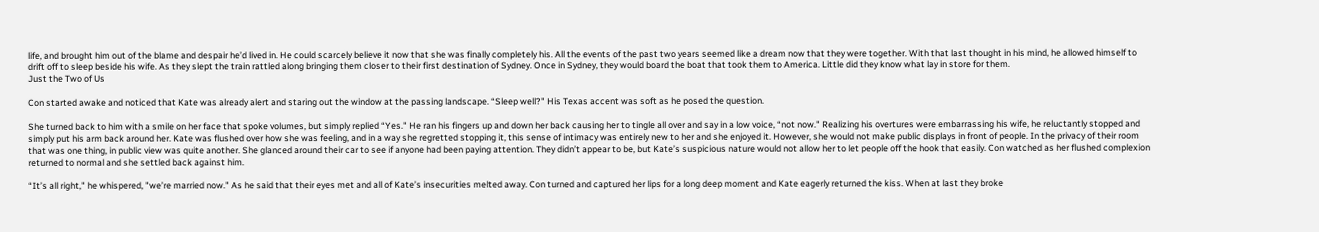life, and brought him out of the blame and despair he’d lived in. He could scarcely believe it now that she was finally completely his. All the events of the past two years seemed like a dream now that they were together. With that last thought in his mind, he allowed himself to drift off to sleep beside his wife. As they slept the train rattled along bringing them closer to their first destination of Sydney. Once in Sydney, they would board the boat that took them to America. Little did they know what lay in store for them.
Just the Two of Us

Con started awake and noticed that Kate was already alert and staring out the window at the passing landscape. “Sleep well?" His Texas accent was soft as he posed the question.

She turned back to him with a smile on her face that spoke volumes, but simply replied “Yes." He ran his fingers up and down her back causing her to tingle all over and say in a low voice, “not now." Realizing his overtures were embarrassing his wife, he reluctantly stopped and simply put his arm back around her. Kate was flushed over how she was feeling, and in a way she regretted stopping it, this sense of intimacy was entirely new to her and she enjoyed it. However, she would not make public displays in front of people. In the privacy of their room that was one thing, in public view was quite another. She glanced around their car to see if anyone had been paying attention. They didn’t appear to be, but Kate’s suspicious nature would not allow her to let people off the hook that easily. Con watched as her flushed complexion returned to normal and she settled back against him.

“It’s all right," he whispered, "we’re married now." As he said that their eyes met and all of Kate’s insecurities melted away. Con turned and captured her lips for a long deep moment and Kate eagerly returned the kiss. When at last they broke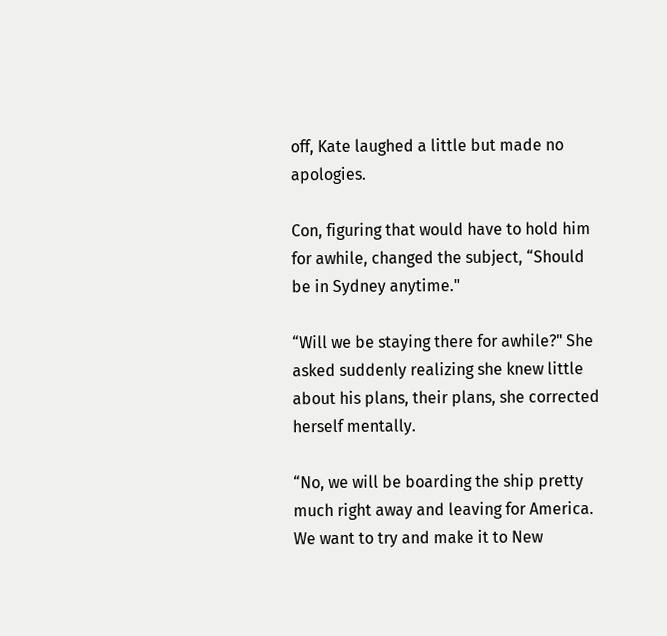off, Kate laughed a little but made no apologies.

Con, figuring that would have to hold him for awhile, changed the subject, “Should be in Sydney anytime."

“Will we be staying there for awhile?" She asked suddenly realizing she knew little about his plans, their plans, she corrected herself mentally.

“No, we will be boarding the ship pretty much right away and leaving for America. We want to try and make it to New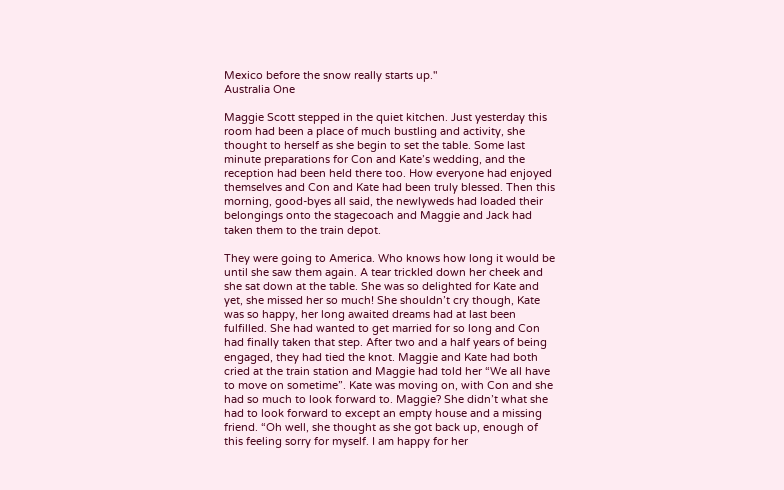Mexico before the snow really starts up."
Australia One

Maggie Scott stepped in the quiet kitchen. Just yesterday this room had been a place of much bustling and activity, she thought to herself as she begin to set the table. Some last minute preparations for Con and Kate’s wedding, and the reception had been held there too. How everyone had enjoyed themselves and Con and Kate had been truly blessed. Then this morning, good-byes all said, the newlyweds had loaded their belongings onto the stagecoach and Maggie and Jack had taken them to the train depot.

They were going to America. Who knows how long it would be until she saw them again. A tear trickled down her cheek and she sat down at the table. She was so delighted for Kate and yet, she missed her so much! She shouldn’t cry though, Kate was so happy, her long awaited dreams had at last been fulfilled. She had wanted to get married for so long and Con had finally taken that step. After two and a half years of being engaged, they had tied the knot. Maggie and Kate had both cried at the train station and Maggie had told her “We all have to move on sometime”. Kate was moving on, with Con and she had so much to look forward to. Maggie? She didn’t what she had to look forward to except an empty house and a missing friend. “Oh well, she thought as she got back up, enough of this feeling sorry for myself. I am happy for her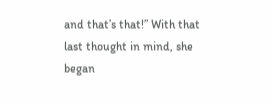and that’s that!” With that last thought in mind, she began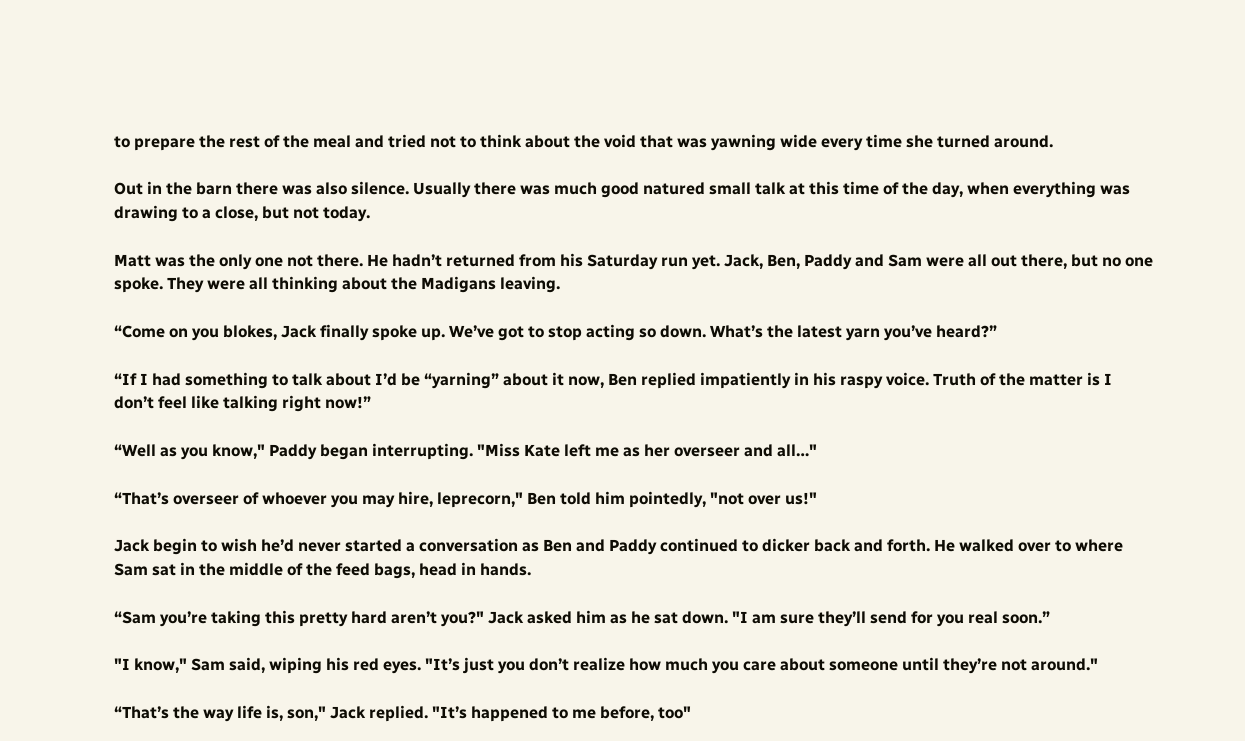to prepare the rest of the meal and tried not to think about the void that was yawning wide every time she turned around.

Out in the barn there was also silence. Usually there was much good natured small talk at this time of the day, when everything was drawing to a close, but not today.

Matt was the only one not there. He hadn’t returned from his Saturday run yet. Jack, Ben, Paddy and Sam were all out there, but no one spoke. They were all thinking about the Madigans leaving.

“Come on you blokes, Jack finally spoke up. We’ve got to stop acting so down. What’s the latest yarn you’ve heard?”

“If I had something to talk about I’d be “yarning” about it now, Ben replied impatiently in his raspy voice. Truth of the matter is I don’t feel like talking right now!”

“Well as you know," Paddy began interrupting. "Miss Kate left me as her overseer and all…"

“That’s overseer of whoever you may hire, leprecorn," Ben told him pointedly, "not over us!"

Jack begin to wish he’d never started a conversation as Ben and Paddy continued to dicker back and forth. He walked over to where Sam sat in the middle of the feed bags, head in hands.

“Sam you’re taking this pretty hard aren’t you?" Jack asked him as he sat down. "I am sure they’ll send for you real soon.”

"I know," Sam said, wiping his red eyes. "It’s just you don’t realize how much you care about someone until they’re not around."

“That’s the way life is, son," Jack replied. "It’s happened to me before, too"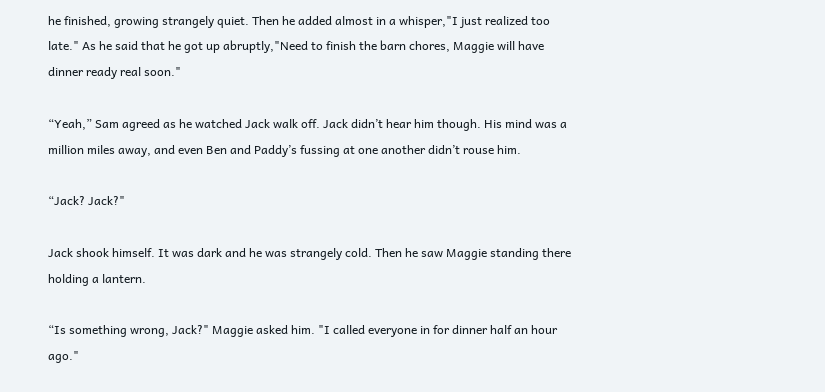he finished, growing strangely quiet. Then he added almost in a whisper,"I just realized too late." As he said that he got up abruptly,"Need to finish the barn chores, Maggie will have dinner ready real soon."

“Yeah,” Sam agreed as he watched Jack walk off. Jack didn’t hear him though. His mind was a million miles away, and even Ben and Paddy’s fussing at one another didn’t rouse him.

“Jack? Jack?"

Jack shook himself. It was dark and he was strangely cold. Then he saw Maggie standing there holding a lantern.

“Is something wrong, Jack?" Maggie asked him. "I called everyone in for dinner half an hour ago."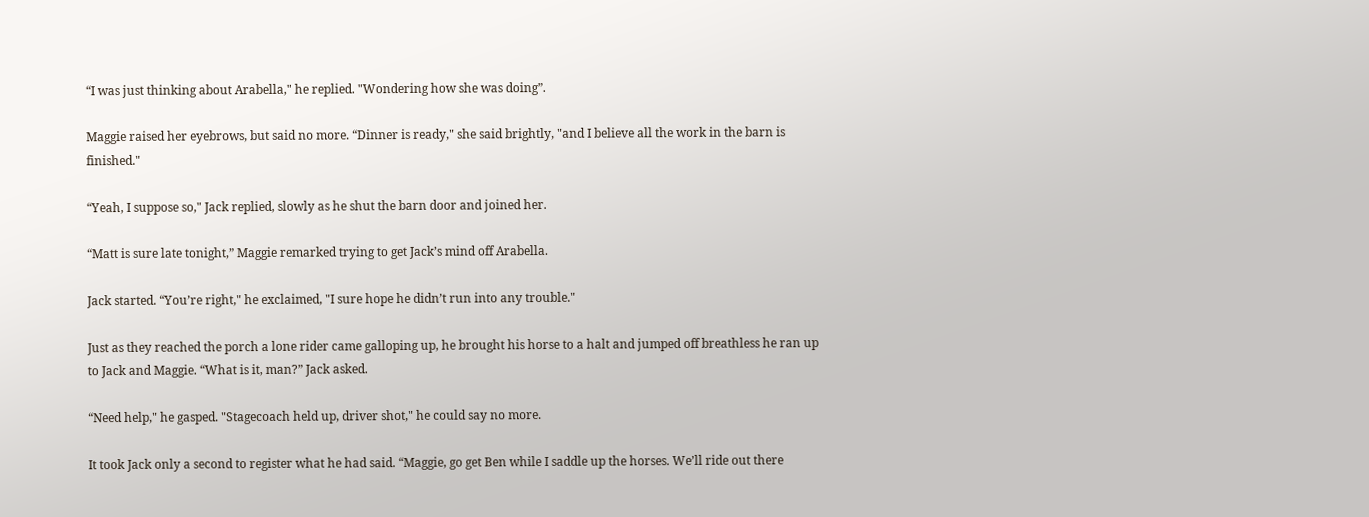“I was just thinking about Arabella," he replied. "Wondering how she was doing”.

Maggie raised her eyebrows, but said no more. “Dinner is ready," she said brightly, "and I believe all the work in the barn is finished."

“Yeah, I suppose so," Jack replied, slowly as he shut the barn door and joined her.

“Matt is sure late tonight,” Maggie remarked trying to get Jack’s mind off Arabella.

Jack started. “You’re right," he exclaimed, "I sure hope he didn’t run into any trouble."

Just as they reached the porch a lone rider came galloping up, he brought his horse to a halt and jumped off breathless he ran up to Jack and Maggie. “What is it, man?” Jack asked.

“Need help," he gasped. "Stagecoach held up, driver shot," he could say no more.

It took Jack only a second to register what he had said. “Maggie, go get Ben while I saddle up the horses. We’ll ride out there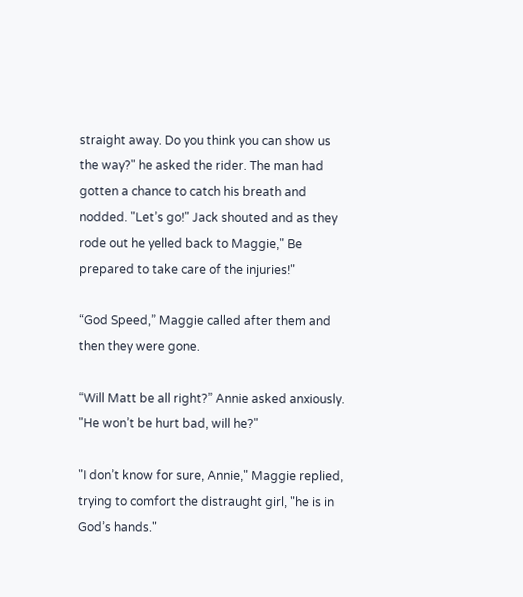straight away. Do you think you can show us the way?" he asked the rider. The man had gotten a chance to catch his breath and nodded. "Let’s go!" Jack shouted and as they rode out he yelled back to Maggie," Be prepared to take care of the injuries!"

“God Speed,” Maggie called after them and then they were gone.

“Will Matt be all right?” Annie asked anxiously. "He won’t be hurt bad, will he?"

"I don’t know for sure, Annie," Maggie replied, trying to comfort the distraught girl, "he is in God’s hands."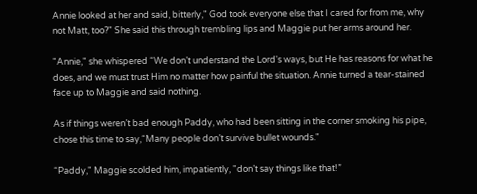Annie looked at her and said, bitterly," God took everyone else that I cared for from me, why not Matt, too?" She said this through trembling lips and Maggie put her arms around her.

"Annie," she whispered “We don’t understand the Lord's ways, but He has reasons for what he does, and we must trust Him no matter how painful the situation. Annie turned a tear-stained face up to Maggie and said nothing.

As if things weren’t bad enough Paddy, who had been sitting in the corner smoking his pipe, chose this time to say,“Many people don’t survive bullet wounds."

“Paddy," Maggie scolded him, impatiently, "don’t say things like that!”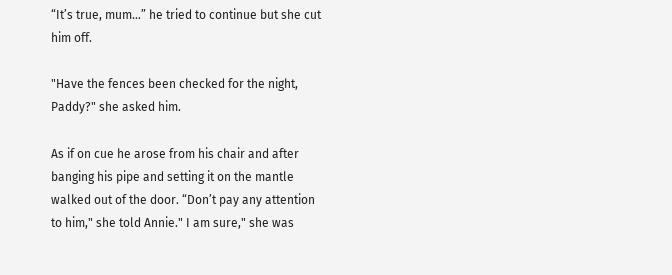“It’s true, mum…” he tried to continue but she cut him off.

"Have the fences been checked for the night, Paddy?" she asked him.

As if on cue he arose from his chair and after banging his pipe and setting it on the mantle walked out of the door. “Don’t pay any attention to him," she told Annie." I am sure," she was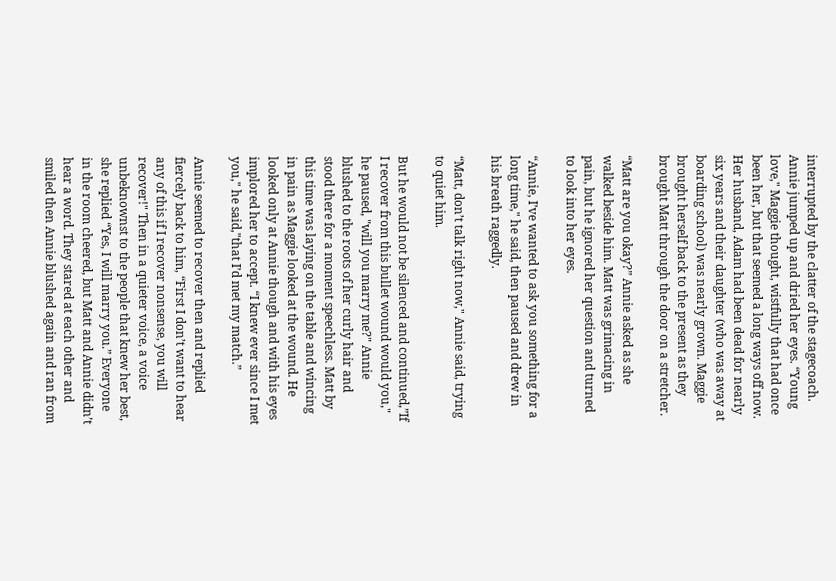interrupted by the clatter of the stagecoach. Annie jumped up and dried her eyes. “Young love," Maggie thought, wistfully that had once been her, but that seemed a long ways off now. Her husband, Adam had been dead for nearly six years and their daughter (who was away at boarding school) was nearly grown. Maggie brought herself back to the present as they brought Matt through the door on a stretcher.

“Matt are you okay?” Annie asked as she walked beside him. Matt was grimacing in pain, but he ignored her question and turned to look into her eyes.

“Annie, I’ve wanted to ask you something for a long time," he said, then paused and drew in his breath raggedly.

“Matt, don’t talk right now," Annie said, trying to quiet him.

But he would not be silenced and continued,”If I recover from this bullet wound would you," he paused, "will you marry me?" Annie blushed to the roots of her curly hair and stood there for a moment speechless. Matt by this time was laying on the table and wincing in pain as Maggie looked at the wound. He looked only at Annie though and with his eyes implored her to accept. “I knew ever since I met you," he said,"that I’d met my match.”

Annie seemed to recover then and replied fiercely back to him, “First I don’t want to hear any of this if I recover nonsense, you will recover!" Then in a quieter voice, a voice unbeknownst to the people that knew her best, she replied “Yes, I will marry you.” Everyone in the room cheered, but Matt and Annie didn’t hear a word. They stared at each other and smiled then Annie blushed again and ran from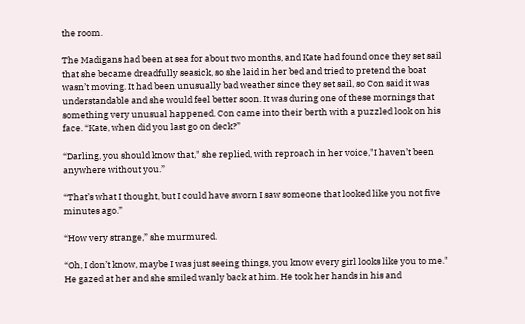the room.

The Madigans had been at sea for about two months, and Kate had found once they set sail that she became dreadfully seasick, so she laid in her bed and tried to pretend the boat wasn’t moving. It had been unusually bad weather since they set sail, so Con said it was understandable and she would feel better soon. It was during one of these mornings that something very unusual happened. Con came into their berth with a puzzled look on his face. “Kate, when did you last go on deck?”

“Darling, you should know that," she replied, with reproach in her voice,"I haven’t been anywhere without you.”

“That’s what I thought, but I could have sworn I saw someone that looked like you not five minutes ago.”

“How very strange,” she murmured.

“Oh, I don’t know, maybe I was just seeing things, you know every girl looks like you to me." He gazed at her and she smiled wanly back at him. He took her hands in his and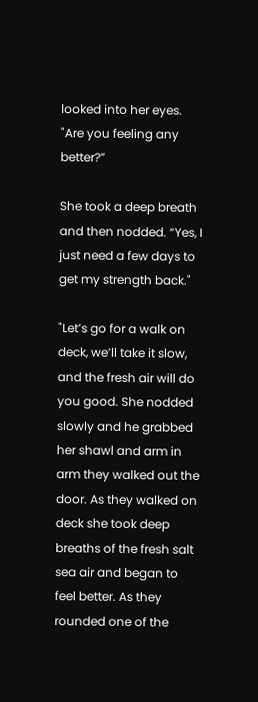looked into her eyes. "Are you feeling any better?”

She took a deep breath and then nodded. “Yes, I just need a few days to get my strength back."

"Let’s go for a walk on deck, we’ll take it slow, and the fresh air will do you good. She nodded slowly and he grabbed her shawl and arm in arm they walked out the door. As they walked on deck she took deep breaths of the fresh salt sea air and began to feel better. As they rounded one of the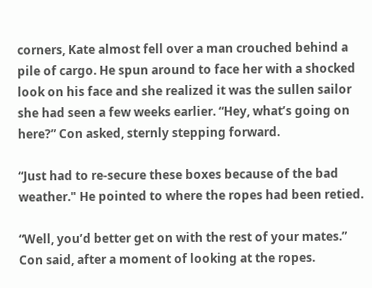corners, Kate almost fell over a man crouched behind a pile of cargo. He spun around to face her with a shocked look on his face and she realized it was the sullen sailor she had seen a few weeks earlier. “Hey, what’s going on here?” Con asked, sternly stepping forward.

“Just had to re-secure these boxes because of the bad weather." He pointed to where the ropes had been retied.

“Well, you’d better get on with the rest of your mates.” Con said, after a moment of looking at the ropes.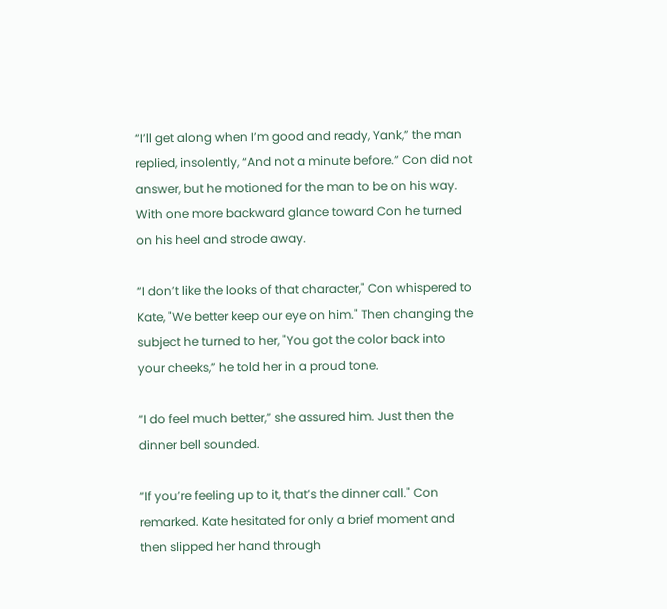“I’ll get along when I’m good and ready, Yank,” the man replied, insolently, “And not a minute before.” Con did not answer, but he motioned for the man to be on his way. With one more backward glance toward Con he turned on his heel and strode away.

“I don’t like the looks of that character," Con whispered to Kate, "We better keep our eye on him." Then changing the subject he turned to her, "You got the color back into your cheeks,” he told her in a proud tone.

“I do feel much better,” she assured him. Just then the dinner bell sounded.

“If you’re feeling up to it, that’s the dinner call." Con remarked. Kate hesitated for only a brief moment and then slipped her hand through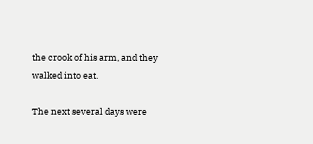the crook of his arm, and they walked into eat.

The next several days were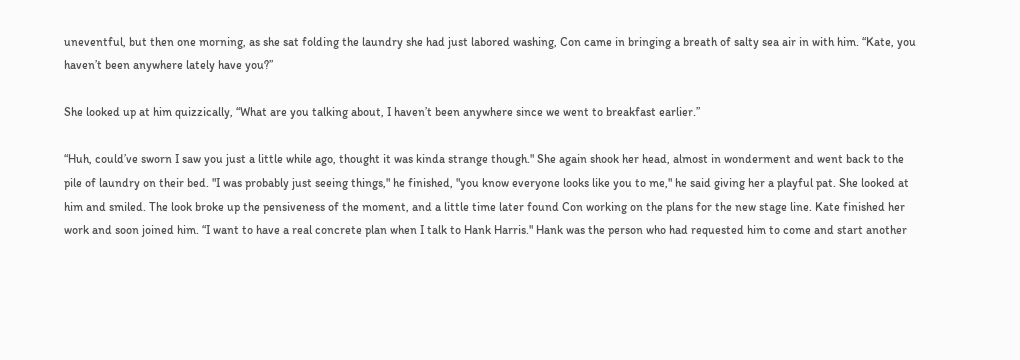uneventful, but then one morning, as she sat folding the laundry she had just labored washing, Con came in bringing a breath of salty sea air in with him. “Kate, you haven’t been anywhere lately have you?”

She looked up at him quizzically, “What are you talking about, I haven’t been anywhere since we went to breakfast earlier.”

“Huh, could’ve sworn I saw you just a little while ago, thought it was kinda strange though." She again shook her head, almost in wonderment and went back to the pile of laundry on their bed. "I was probably just seeing things," he finished, "you know everyone looks like you to me," he said giving her a playful pat. She looked at him and smiled. The look broke up the pensiveness of the moment, and a little time later found Con working on the plans for the new stage line. Kate finished her work and soon joined him. “I want to have a real concrete plan when I talk to Hank Harris." Hank was the person who had requested him to come and start another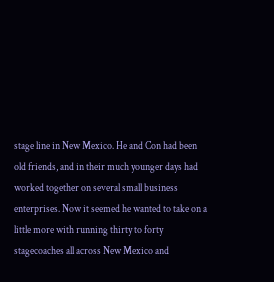stage line in New Mexico. He and Con had been old friends, and in their much younger days had worked together on several small business enterprises. Now it seemed he wanted to take on a little more with running thirty to forty stagecoaches all across New Mexico and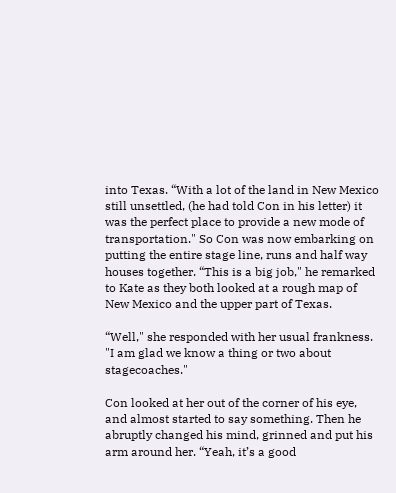into Texas. “With a lot of the land in New Mexico still unsettled, (he had told Con in his letter) it was the perfect place to provide a new mode of transportation." So Con was now embarking on putting the entire stage line, runs and half way houses together. “This is a big job," he remarked to Kate as they both looked at a rough map of New Mexico and the upper part of Texas.

“Well," she responded with her usual frankness. "I am glad we know a thing or two about stagecoaches."

Con looked at her out of the corner of his eye, and almost started to say something. Then he abruptly changed his mind, grinned and put his arm around her. “Yeah, it’s a good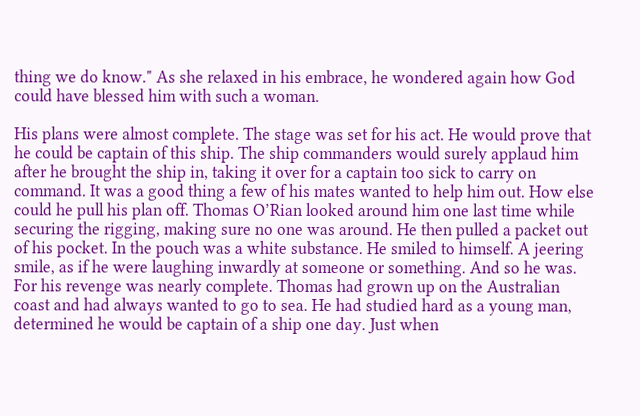thing we do know." As she relaxed in his embrace, he wondered again how God could have blessed him with such a woman.

His plans were almost complete. The stage was set for his act. He would prove that he could be captain of this ship. The ship commanders would surely applaud him after he brought the ship in, taking it over for a captain too sick to carry on command. It was a good thing a few of his mates wanted to help him out. How else could he pull his plan off. Thomas O’Rian looked around him one last time while securing the rigging, making sure no one was around. He then pulled a packet out of his pocket. In the pouch was a white substance. He smiled to himself. A jeering smile, as if he were laughing inwardly at someone or something. And so he was. For his revenge was nearly complete. Thomas had grown up on the Australian coast and had always wanted to go to sea. He had studied hard as a young man, determined he would be captain of a ship one day. Just when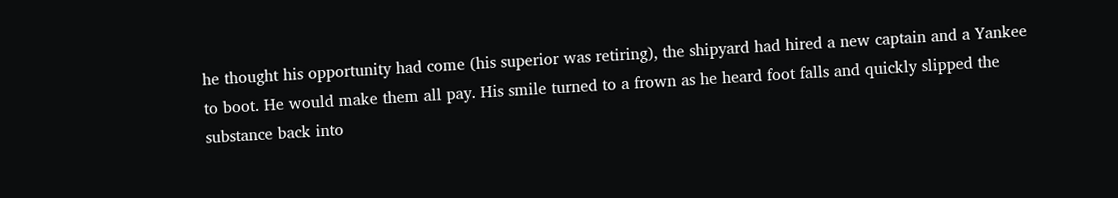he thought his opportunity had come (his superior was retiring), the shipyard had hired a new captain and a Yankee to boot. He would make them all pay. His smile turned to a frown as he heard foot falls and quickly slipped the substance back into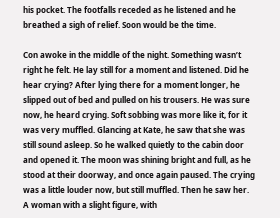his pocket. The footfalls receded as he listened and he breathed a sigh of relief. Soon would be the time.

Con awoke in the middle of the night. Something wasn’t right he felt. He lay still for a moment and listened. Did he hear crying? After lying there for a moment longer, he slipped out of bed and pulled on his trousers. He was sure now, he heard crying. Soft sobbing was more like it, for it was very muffled. Glancing at Kate, he saw that she was still sound asleep. So he walked quietly to the cabin door and opened it. The moon was shining bright and full, as he stood at their doorway, and once again paused. The crying was a little louder now, but still muffled. Then he saw her. A woman with a slight figure, with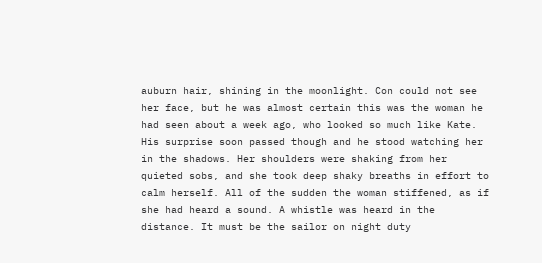auburn hair, shining in the moonlight. Con could not see her face, but he was almost certain this was the woman he had seen about a week ago, who looked so much like Kate. His surprise soon passed though and he stood watching her in the shadows. Her shoulders were shaking from her quieted sobs, and she took deep shaky breaths in effort to calm herself. All of the sudden the woman stiffened, as if she had heard a sound. A whistle was heard in the distance. It must be the sailor on night duty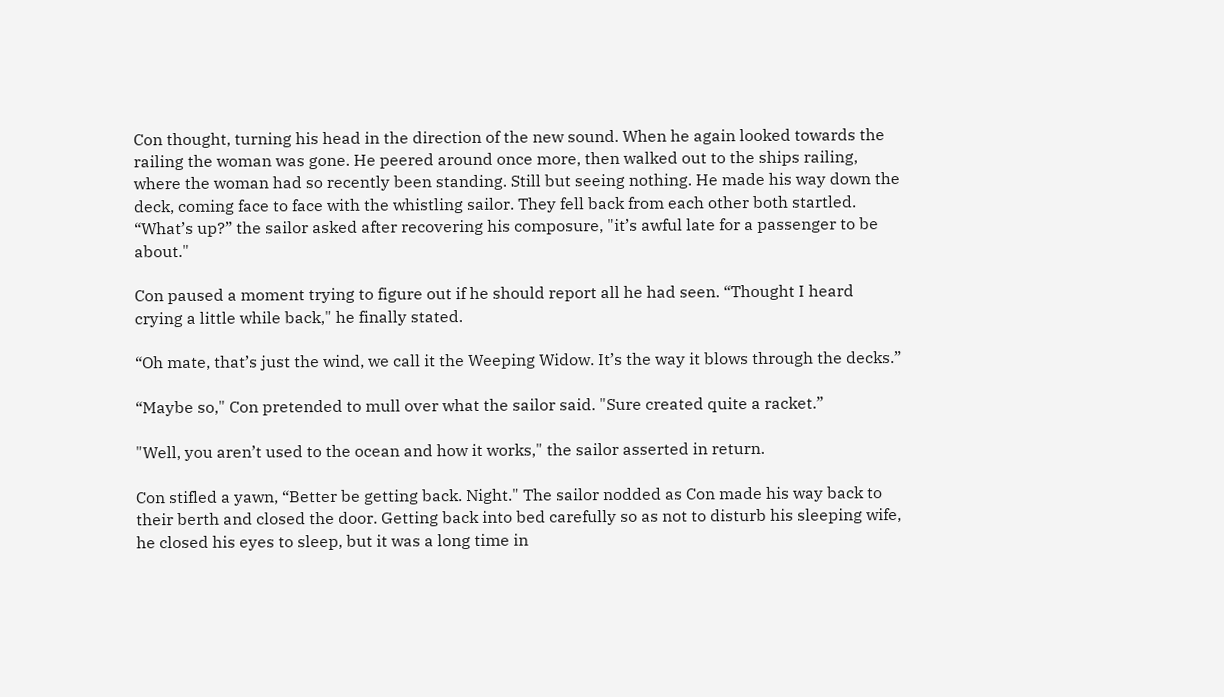Con thought, turning his head in the direction of the new sound. When he again looked towards the railing the woman was gone. He peered around once more, then walked out to the ships railing, where the woman had so recently been standing. Still but seeing nothing. He made his way down the deck, coming face to face with the whistling sailor. They fell back from each other both startled. “What’s up?” the sailor asked after recovering his composure, "it’s awful late for a passenger to be about."

Con paused a moment trying to figure out if he should report all he had seen. “Thought I heard crying a little while back," he finally stated.

“Oh mate, that’s just the wind, we call it the Weeping Widow. It’s the way it blows through the decks.”

“Maybe so," Con pretended to mull over what the sailor said. "Sure created quite a racket.”

"Well, you aren’t used to the ocean and how it works," the sailor asserted in return.

Con stifled a yawn, “Better be getting back. Night." The sailor nodded as Con made his way back to their berth and closed the door. Getting back into bed carefully so as not to disturb his sleeping wife, he closed his eyes to sleep, but it was a long time in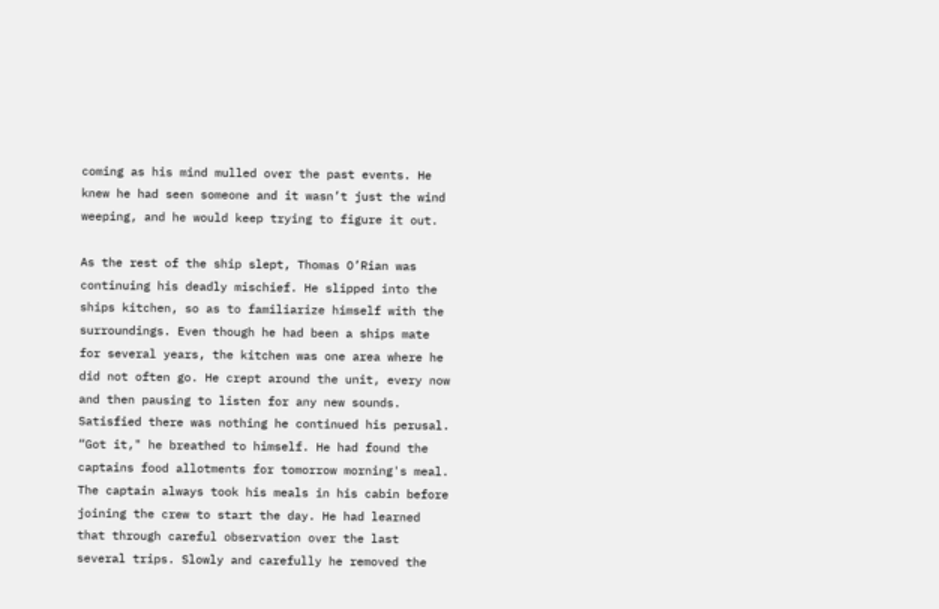coming as his mind mulled over the past events. He knew he had seen someone and it wasn’t just the wind weeping, and he would keep trying to figure it out.

As the rest of the ship slept, Thomas O’Rian was continuing his deadly mischief. He slipped into the ships kitchen, so as to familiarize himself with the surroundings. Even though he had been a ships mate for several years, the kitchen was one area where he did not often go. He crept around the unit, every now and then pausing to listen for any new sounds. Satisfied there was nothing he continued his perusal. “Got it," he breathed to himself. He had found the captains food allotments for tomorrow morning's meal. The captain always took his meals in his cabin before joining the crew to start the day. He had learned that through careful observation over the last several trips. Slowly and carefully he removed the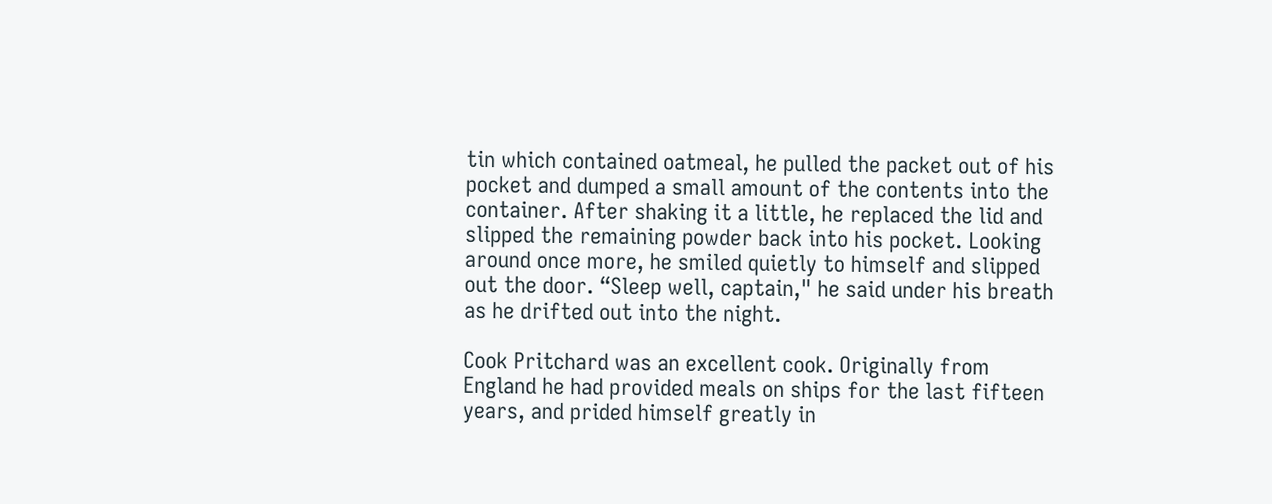tin which contained oatmeal, he pulled the packet out of his pocket and dumped a small amount of the contents into the container. After shaking it a little, he replaced the lid and slipped the remaining powder back into his pocket. Looking around once more, he smiled quietly to himself and slipped out the door. “Sleep well, captain," he said under his breath as he drifted out into the night.

Cook Pritchard was an excellent cook. Originally from England he had provided meals on ships for the last fifteen years, and prided himself greatly in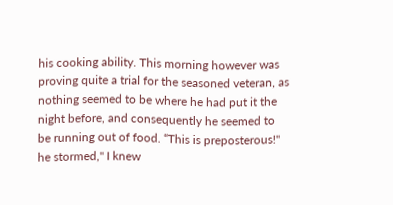his cooking ability. This morning however was proving quite a trial for the seasoned veteran, as nothing seemed to be where he had put it the night before, and consequently he seemed to be running out of food. “This is preposterous!" he stormed," I knew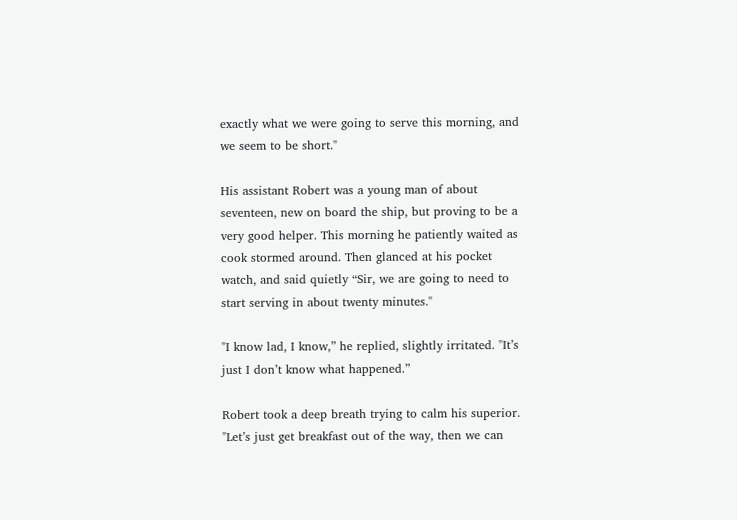exactly what we were going to serve this morning, and we seem to be short."

His assistant Robert was a young man of about seventeen, new on board the ship, but proving to be a very good helper. This morning he patiently waited as cook stormed around. Then glanced at his pocket watch, and said quietly “Sir, we are going to need to start serving in about twenty minutes."

"I know lad, I know,” he replied, slightly irritated. "It’s just I don’t know what happened.”

Robert took a deep breath trying to calm his superior. "Let’s just get breakfast out of the way, then we can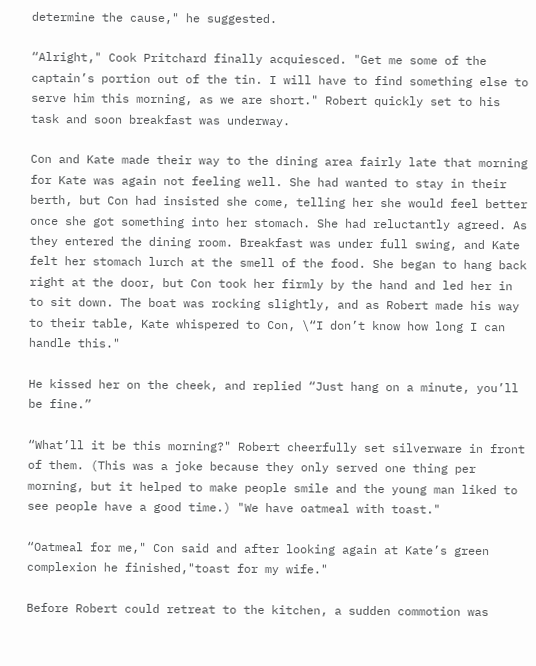determine the cause," he suggested.

“Alright," Cook Pritchard finally acquiesced. "Get me some of the captain’s portion out of the tin. I will have to find something else to serve him this morning, as we are short." Robert quickly set to his task and soon breakfast was underway.

Con and Kate made their way to the dining area fairly late that morning for Kate was again not feeling well. She had wanted to stay in their berth, but Con had insisted she come, telling her she would feel better once she got something into her stomach. She had reluctantly agreed. As they entered the dining room. Breakfast was under full swing, and Kate felt her stomach lurch at the smell of the food. She began to hang back right at the door, but Con took her firmly by the hand and led her in to sit down. The boat was rocking slightly, and as Robert made his way to their table, Kate whispered to Con, \“I don’t know how long I can handle this."

He kissed her on the cheek, and replied “Just hang on a minute, you’ll be fine.”

“What’ll it be this morning?" Robert cheerfully set silverware in front of them. (This was a joke because they only served one thing per morning, but it helped to make people smile and the young man liked to see people have a good time.) "We have oatmeal with toast."

“Oatmeal for me," Con said and after looking again at Kate’s green complexion he finished,"toast for my wife."

Before Robert could retreat to the kitchen, a sudden commotion was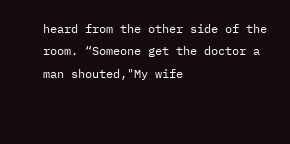heard from the other side of the room. “Someone get the doctor a man shouted,"My wife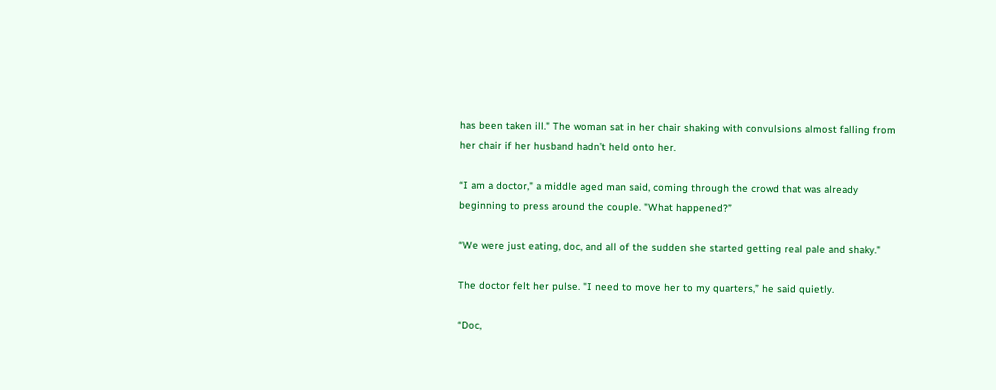has been taken ill." The woman sat in her chair shaking with convulsions almost falling from her chair if her husband hadn’t held onto her.

“I am a doctor," a middle aged man said, coming through the crowd that was already beginning to press around the couple. "What happened?”

“We were just eating, doc, and all of the sudden she started getting real pale and shaky."

The doctor felt her pulse. "I need to move her to my quarters,” he said quietly.

“Doc,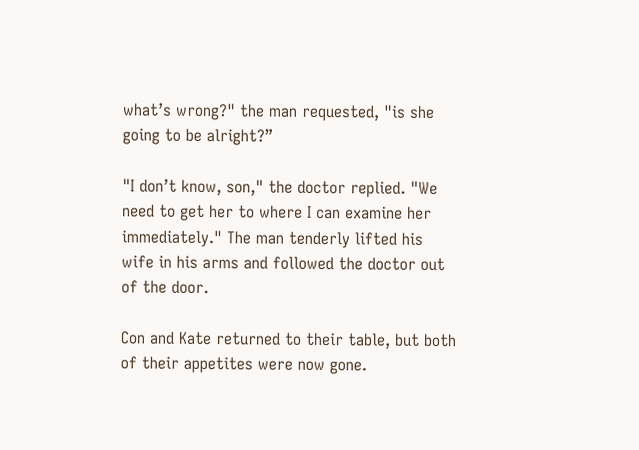what’s wrong?" the man requested, "is she going to be alright?”

"I don’t know, son," the doctor replied. "We need to get her to where I can examine her immediately." The man tenderly lifted his wife in his arms and followed the doctor out of the door.

Con and Kate returned to their table, but both of their appetites were now gone.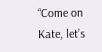“Come on Kate, let’s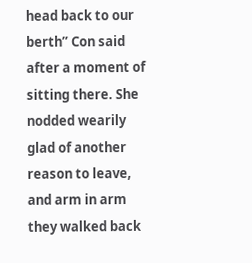head back to our berth” Con said after a moment of sitting there. She nodded wearily glad of another reason to leave, and arm in arm they walked back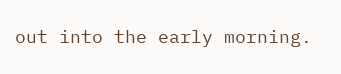out into the early morning.